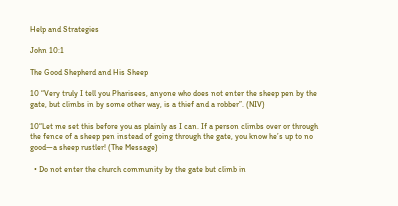Help and Strategies

John 10:1

The Good Shepherd and His Sheep

10 “Very truly I tell you Pharisees, anyone who does not enter the sheep pen by the gate, but climbs in by some other way, is a thief and a robber”. (NIV)

10“Let me set this before you as plainly as I can. If a person climbs over or through the fence of a sheep pen instead of going through the gate, you know he’s up to no good—a sheep rustler! (The Message)

  • Do not enter the church community by the gate but climb in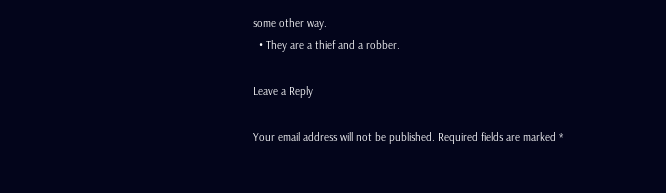some other way.
  • They are a thief and a robber.

Leave a Reply

Your email address will not be published. Required fields are marked *